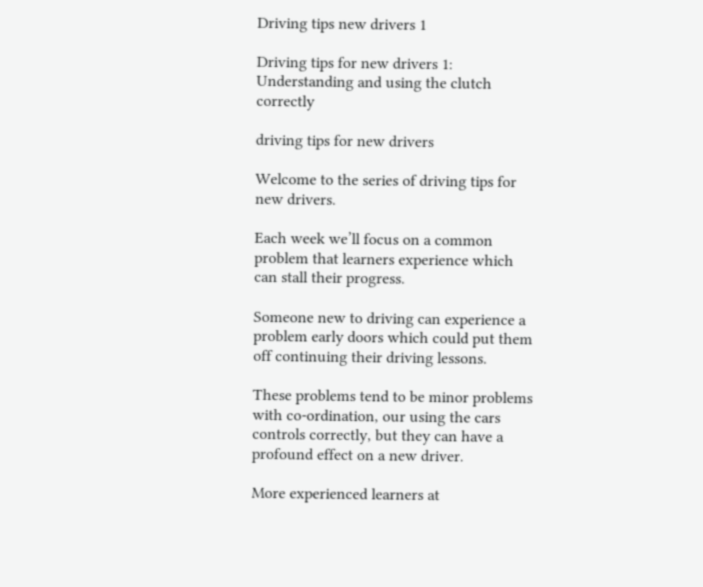Driving tips new drivers 1

Driving tips for new drivers 1: Understanding and using the clutch correctly

driving tips for new drivers

Welcome to the series of driving tips for new drivers.

Each week we’ll focus on a common problem that learners experience which can stall their progress.

Someone new to driving can experience a problem early doors which could put them off continuing their driving lessons.

These problems tend to be minor problems with co-ordination, our using the cars controls correctly, but they can have a profound effect on a new driver.

More experienced learners at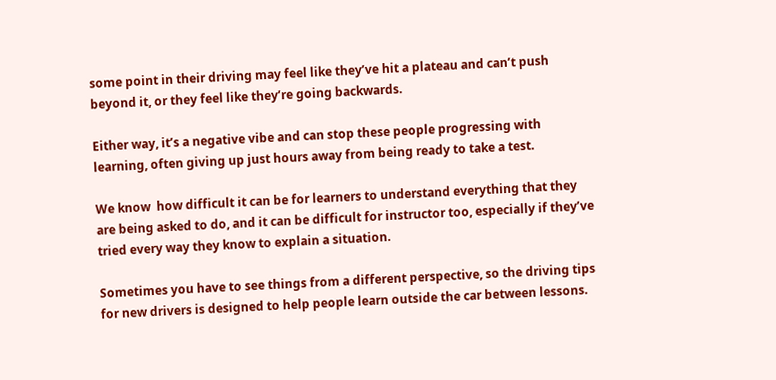some point in their driving may feel like they’ve hit a plateau and can’t push beyond it, or they feel like they’re going backwards.

Either way, it’s a negative vibe and can stop these people progressing with learning, often giving up just hours away from being ready to take a test.

We know  how difficult it can be for learners to understand everything that they are being asked to do, and it can be difficult for instructor too, especially if they’ve tried every way they know to explain a situation.

Sometimes you have to see things from a different perspective, so the driving tips for new drivers is designed to help people learn outside the car between lessons.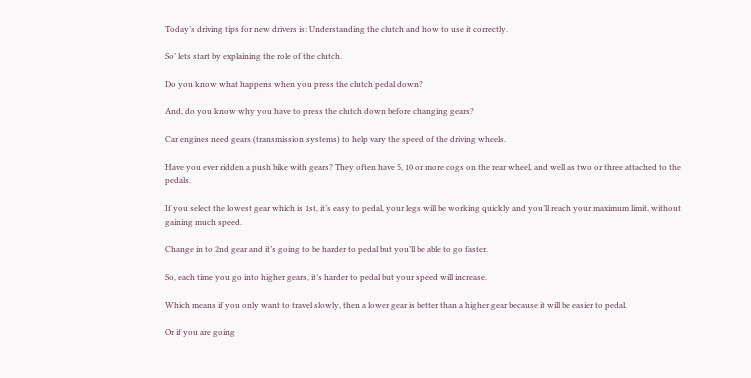Today’s driving tips for new drivers is: Understanding the clutch and how to use it correctly.

So’ lets start by explaining the role of the clutch.

Do you know what happens when you press the clutch pedal down?

And, do you know why you have to press the clutch down before changing gears?

Car engines need gears (transmission systems) to help vary the speed of the driving wheels.

Have you ever ridden a push bike with gears? They often have 5, 10 or more cogs on the rear wheel, and well as two or three attached to the pedals.

If you select the lowest gear which is 1st, it’s easy to pedal, your legs will be working quickly and you’ll reach your maximum limit, without gaining much speed.

Change in to 2nd gear and it’s going to be harder to pedal but you’ll be able to go faster.

So, each time you go into higher gears, it’s harder to pedal but your speed will increase.

Which means if you only want to travel slowly, then a lower gear is better than a higher gear because it will be easier to pedal.

Or if you are going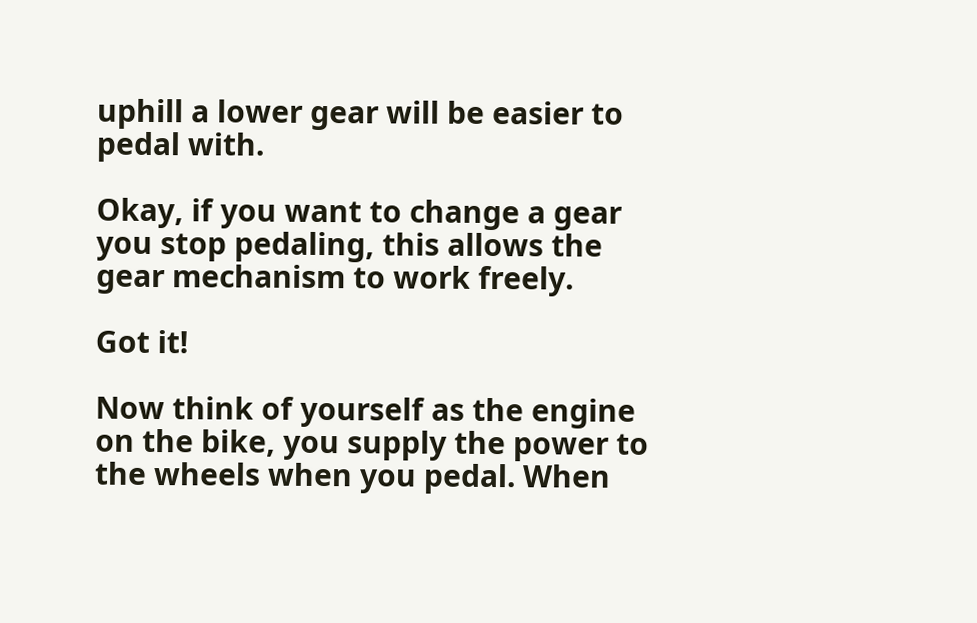uphill a lower gear will be easier to pedal with.

Okay, if you want to change a gear you stop pedaling, this allows the gear mechanism to work freely.

Got it!

Now think of yourself as the engine on the bike, you supply the power to the wheels when you pedal. When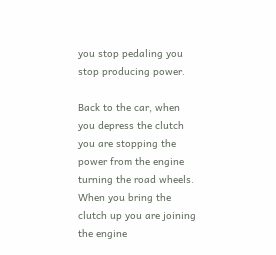you stop pedaling you stop producing power.

Back to the car, when you depress the clutch you are stopping the power from the engine turning the road wheels. When you bring the clutch up you are joining the engine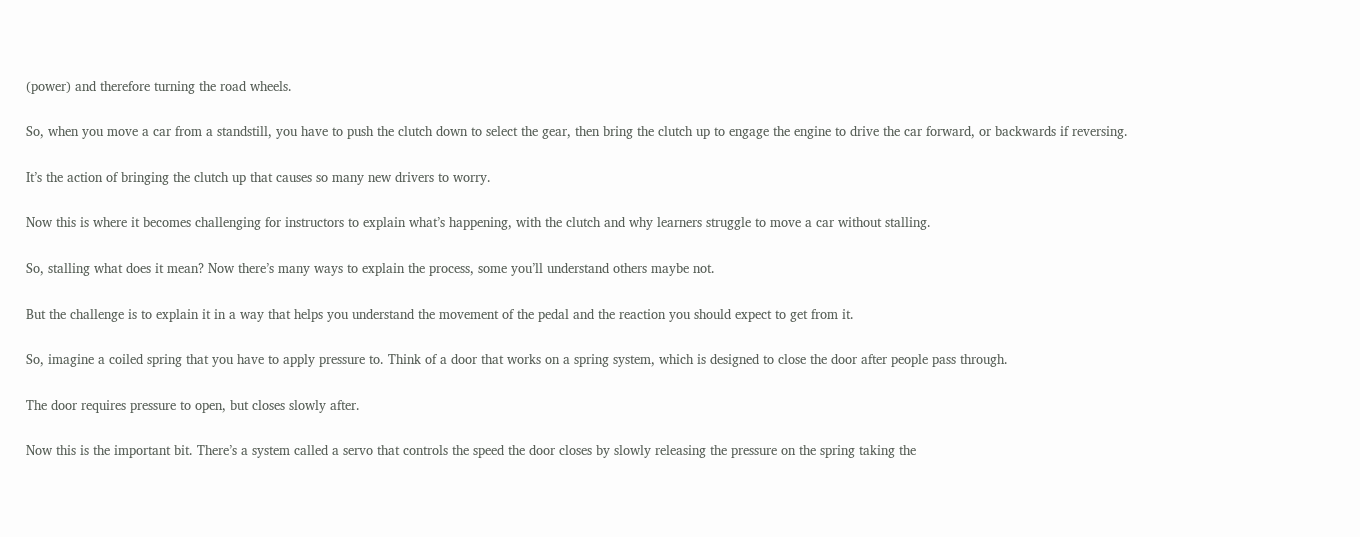(power) and therefore turning the road wheels.

So, when you move a car from a standstill, you have to push the clutch down to select the gear, then bring the clutch up to engage the engine to drive the car forward, or backwards if reversing.

It’s the action of bringing the clutch up that causes so many new drivers to worry.

Now this is where it becomes challenging for instructors to explain what’s happening, with the clutch and why learners struggle to move a car without stalling.

So, stalling what does it mean? Now there’s many ways to explain the process, some you’ll understand others maybe not.

But the challenge is to explain it in a way that helps you understand the movement of the pedal and the reaction you should expect to get from it.

So, imagine a coiled spring that you have to apply pressure to. Think of a door that works on a spring system, which is designed to close the door after people pass through.

The door requires pressure to open, but closes slowly after.

Now this is the important bit. There’s a system called a servo that controls the speed the door closes by slowly releasing the pressure on the spring taking the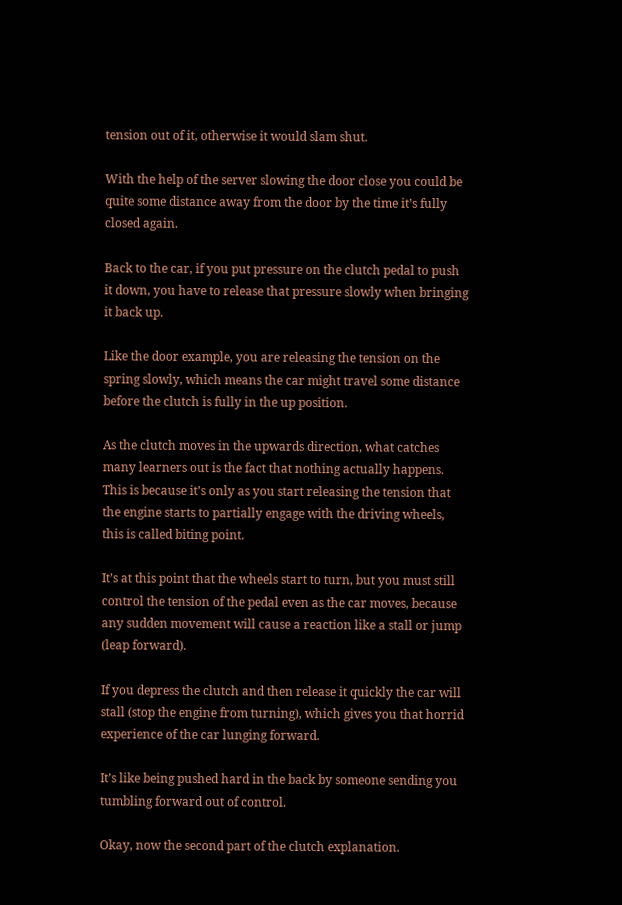tension out of it, otherwise it would slam shut.

With the help of the server slowing the door close you could be quite some distance away from the door by the time it’s fully closed again.

Back to the car, if you put pressure on the clutch pedal to push it down, you have to release that pressure slowly when bringing it back up.

Like the door example, you are releasing the tension on the spring slowly, which means the car might travel some distance before the clutch is fully in the up position.

As the clutch moves in the upwards direction, what catches many learners out is the fact that nothing actually happens. This is because it’s only as you start releasing the tension that the engine starts to partially engage with the driving wheels, this is called biting point.

It’s at this point that the wheels start to turn, but you must still control the tension of the pedal even as the car moves, because any sudden movement will cause a reaction like a stall or jump (leap forward).

If you depress the clutch and then release it quickly the car will stall (stop the engine from turning), which gives you that horrid experience of the car lunging forward.

It’s like being pushed hard in the back by someone sending you tumbling forward out of control.

Okay, now the second part of the clutch explanation.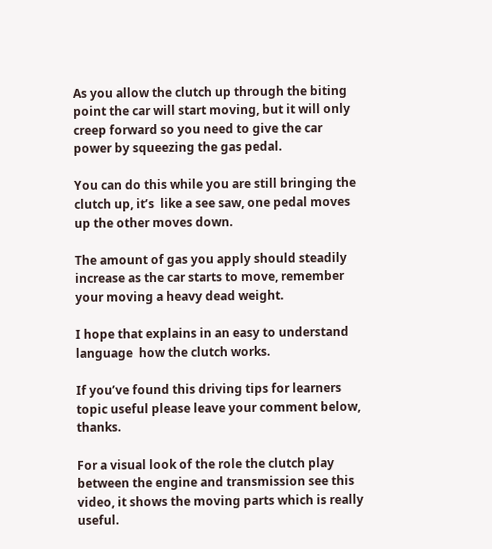As you allow the clutch up through the biting point the car will start moving, but it will only creep forward so you need to give the car power by squeezing the gas pedal.

You can do this while you are still bringing the clutch up, it’s  like a see saw, one pedal moves up the other moves down.

The amount of gas you apply should steadily increase as the car starts to move, remember your moving a heavy dead weight.

I hope that explains in an easy to understand language  how the clutch works.

If you’ve found this driving tips for learners topic useful please leave your comment below, thanks.

For a visual look of the role the clutch play between the engine and transmission see this video, it shows the moving parts which is really useful.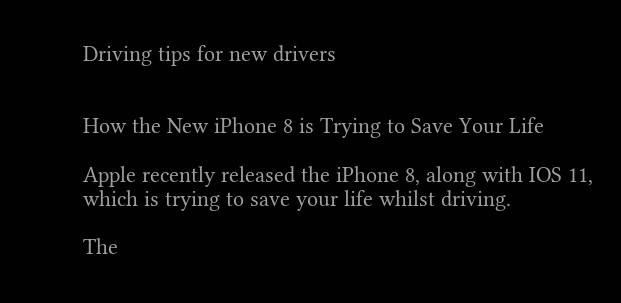Driving tips for new drivers


How the New iPhone 8 is Trying to Save Your Life

Apple recently released the iPhone 8, along with IOS 11, which is trying to save your life whilst driving.

The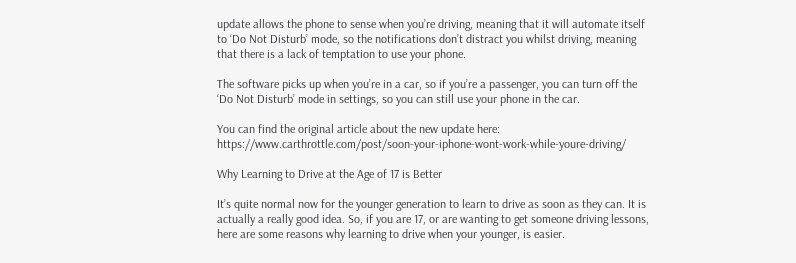update allows the phone to sense when you’re driving, meaning that it will automate itself to ‘Do Not Disturb’ mode, so the notifications don’t distract you whilst driving, meaning that there is a lack of temptation to use your phone.

The software picks up when you’re in a car, so if you’re a passenger, you can turn off the ‘Do Not Disturb’ mode in settings, so you can still use your phone in the car.

You can find the original article about the new update here: https://www.carthrottle.com/post/soon-your-iphone-wont-work-while-youre-driving/

Why Learning to Drive at the Age of 17 is Better

It’s quite normal now for the younger generation to learn to drive as soon as they can. It is actually a really good idea. So, if you are 17, or are wanting to get someone driving lessons, here are some reasons why learning to drive when your younger, is easier.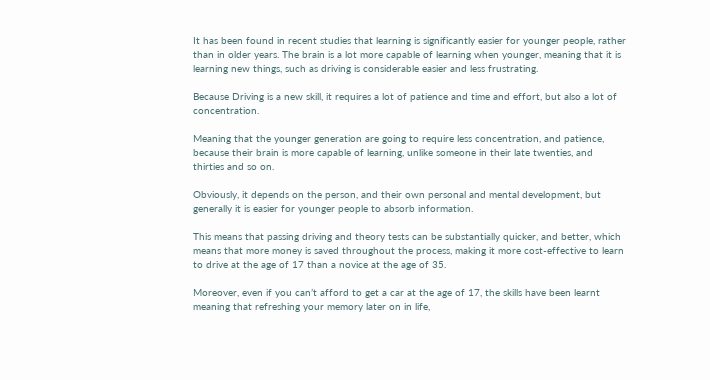It has been found in recent studies that learning is significantly easier for younger people, rather than in older years. The brain is a lot more capable of learning when younger, meaning that it is learning new things, such as driving is considerable easier and less frustrating.

Because Driving is a new skill, it requires a lot of patience and time and effort, but also a lot of concentration.

Meaning that the younger generation are going to require less concentration, and patience, because their brain is more capable of learning, unlike someone in their late twenties, and thirties and so on.

Obviously, it depends on the person, and their own personal and mental development, but generally it is easier for younger people to absorb information.

This means that passing driving and theory tests can be substantially quicker, and better, which means that more money is saved throughout the process, making it more cost-effective to learn to drive at the age of 17 than a novice at the age of 35.

Moreover, even if you can’t afford to get a car at the age of 17, the skills have been learnt meaning that refreshing your memory later on in life,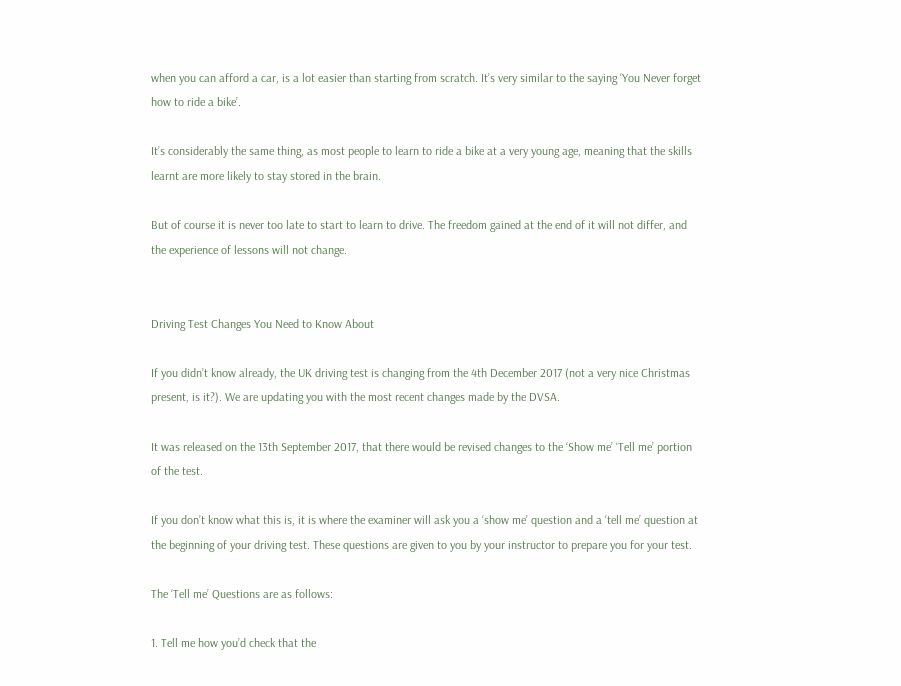when you can afford a car, is a lot easier than starting from scratch. It’s very similar to the saying ‘You Never forget how to ride a bike’.

It’s considerably the same thing, as most people to learn to ride a bike at a very young age, meaning that the skills learnt are more likely to stay stored in the brain.

But of course it is never too late to start to learn to drive. The freedom gained at the end of it will not differ, and the experience of lessons will not change.


Driving Test Changes You Need to Know About

If you didn’t know already, the UK driving test is changing from the 4th December 2017 (not a very nice Christmas present, is it?). We are updating you with the most recent changes made by the DVSA.

It was released on the 13th September 2017, that there would be revised changes to the ‘Show me’ ‘Tell me’ portion of the test.

If you don’t know what this is, it is where the examiner will ask you a ‘show me’ question and a ‘tell me’ question at the beginning of your driving test. These questions are given to you by your instructor to prepare you for your test.

The ‘Tell me’ Questions are as follows:

1. Tell me how you’d check that the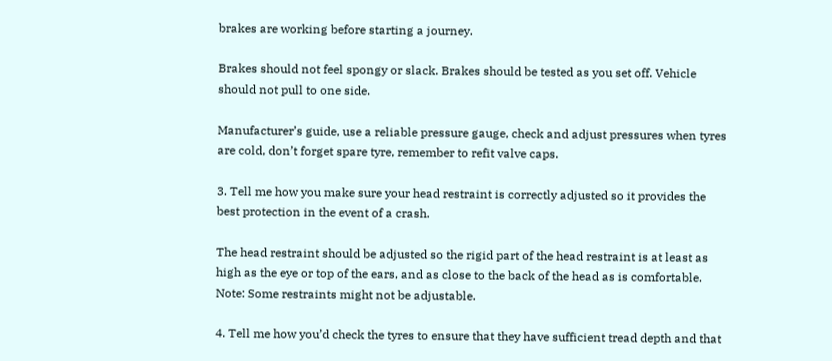brakes are working before starting a journey.

Brakes should not feel spongy or slack. Brakes should be tested as you set off. Vehicle should not pull to one side.

Manufacturer’s guide, use a reliable pressure gauge, check and adjust pressures when tyres are cold, don’t forget spare tyre, remember to refit valve caps.

3. Tell me how you make sure your head restraint is correctly adjusted so it provides the best protection in the event of a crash.

The head restraint should be adjusted so the rigid part of the head restraint is at least as high as the eye or top of the ears, and as close to the back of the head as is comfortable. Note: Some restraints might not be adjustable.

4. Tell me how you’d check the tyres to ensure that they have sufficient tread depth and that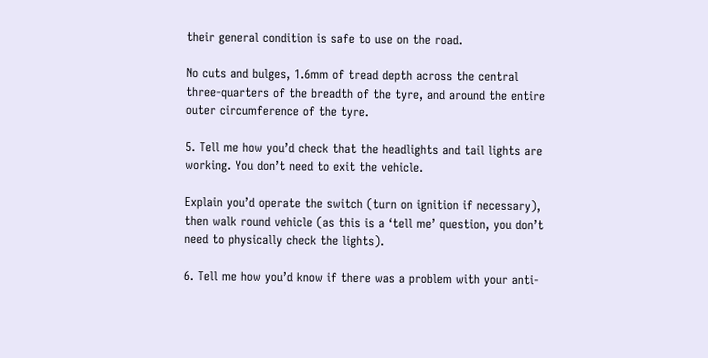their general condition is safe to use on the road.

No cuts and bulges, 1.6mm of tread depth across the central three-quarters of the breadth of the tyre, and around the entire outer circumference of the tyre.

5. Tell me how you’d check that the headlights and tail lights are working. You don’t need to exit the vehicle.

Explain you’d operate the switch (turn on ignition if necessary), then walk round vehicle (as this is a ‘tell me’ question, you don’t need to physically check the lights).

6. Tell me how you’d know if there was a problem with your anti-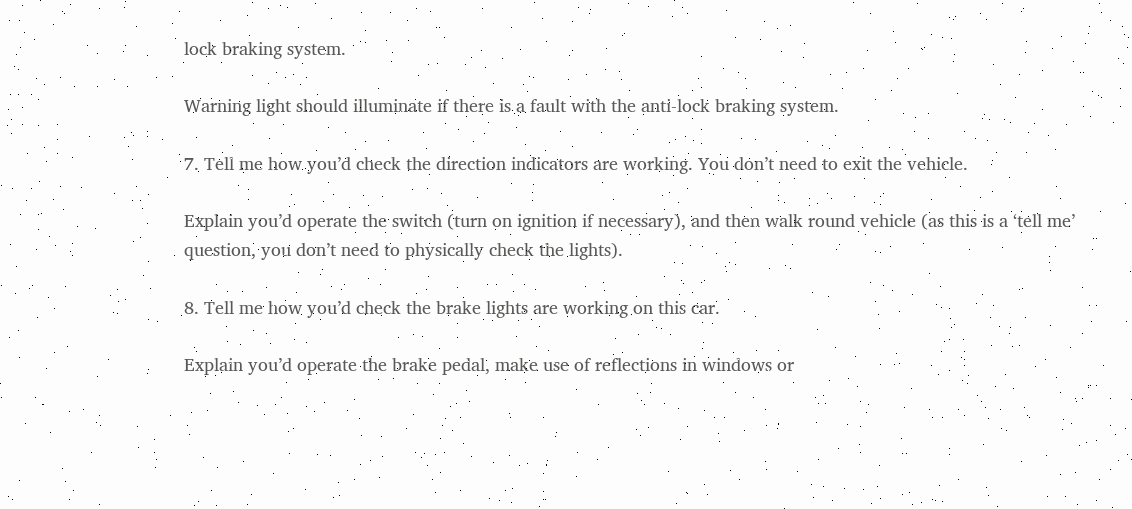lock braking system.

Warning light should illuminate if there is a fault with the anti-lock braking system.

7. Tell me how you’d check the direction indicators are working. You don’t need to exit the vehicle.

Explain you’d operate the switch (turn on ignition if necessary), and then walk round vehicle (as this is a ‘tell me’ question, you don’t need to physically check the lights).

8. Tell me how you’d check the brake lights are working on this car.

Explain you’d operate the brake pedal, make use of reflections in windows or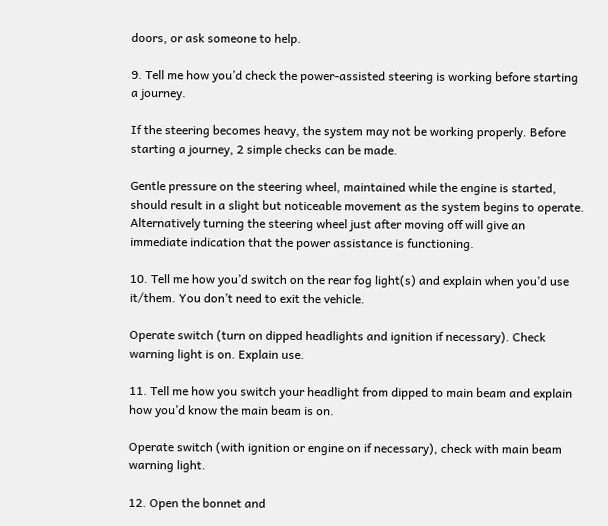doors, or ask someone to help.

9. Tell me how you’d check the power-assisted steering is working before starting a journey.

If the steering becomes heavy, the system may not be working properly. Before starting a journey, 2 simple checks can be made.

Gentle pressure on the steering wheel, maintained while the engine is started, should result in a slight but noticeable movement as the system begins to operate. Alternatively turning the steering wheel just after moving off will give an immediate indication that the power assistance is functioning.

10. Tell me how you’d switch on the rear fog light(s) and explain when you’d use it/them. You don’t need to exit the vehicle.

Operate switch (turn on dipped headlights and ignition if necessary). Check warning light is on. Explain use.

11. Tell me how you switch your headlight from dipped to main beam and explain how you’d know the main beam is on.

Operate switch (with ignition or engine on if necessary), check with main beam warning light.

12. Open the bonnet and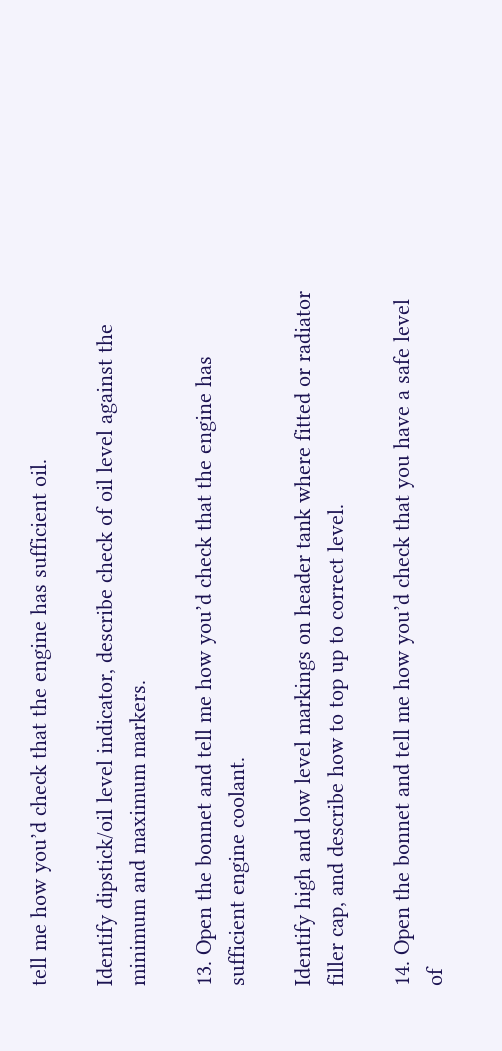tell me how you’d check that the engine has sufficient oil.

Identify dipstick/oil level indicator, describe check of oil level against the minimum and maximum markers.

13. Open the bonnet and tell me how you’d check that the engine has sufficient engine coolant.

Identify high and low level markings on header tank where fitted or radiator filler cap, and describe how to top up to correct level.

14. Open the bonnet and tell me how you’d check that you have a safe level of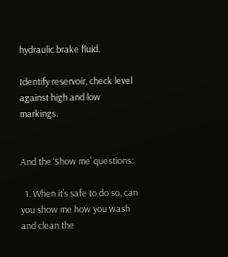hydraulic brake fluid.

Identify reservoir, check level against high and low markings.


And the ‘Show me’ questions:

  1. When it’s safe to do so, can you show me how you wash and clean the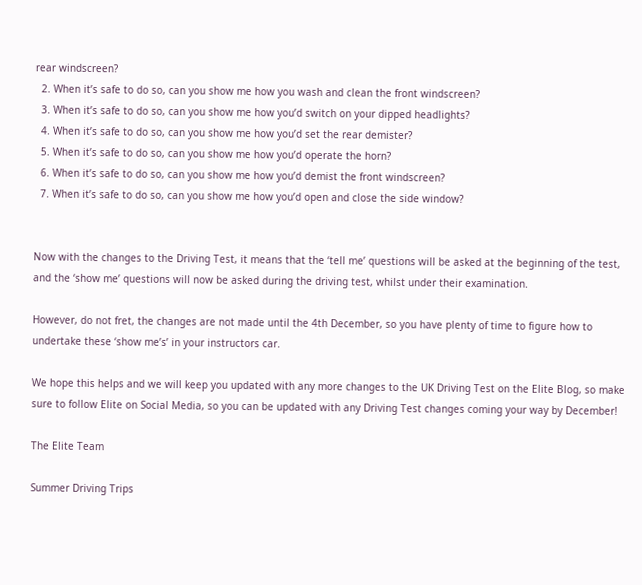rear windscreen?
  2. When it’s safe to do so, can you show me how you wash and clean the front windscreen?
  3. When it’s safe to do so, can you show me how you’d switch on your dipped headlights?
  4. When it’s safe to do so, can you show me how you’d set the rear demister?
  5. When it’s safe to do so, can you show me how you’d operate the horn?
  6. When it’s safe to do so, can you show me how you’d demist the front windscreen?
  7. When it’s safe to do so, can you show me how you’d open and close the side window?


Now with the changes to the Driving Test, it means that the ‘tell me’ questions will be asked at the beginning of the test, and the ‘show me’ questions will now be asked during the driving test, whilst under their examination.

However, do not fret, the changes are not made until the 4th December, so you have plenty of time to figure how to undertake these ‘show me’s’ in your instructors car.

We hope this helps and we will keep you updated with any more changes to the UK Driving Test on the Elite Blog, so make sure to follow Elite on Social Media, so you can be updated with any Driving Test changes coming your way by December!

The Elite Team

Summer Driving Trips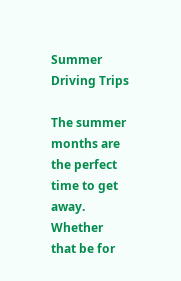Summer Driving Trips

The summer months are the perfect time to get away. Whether that be for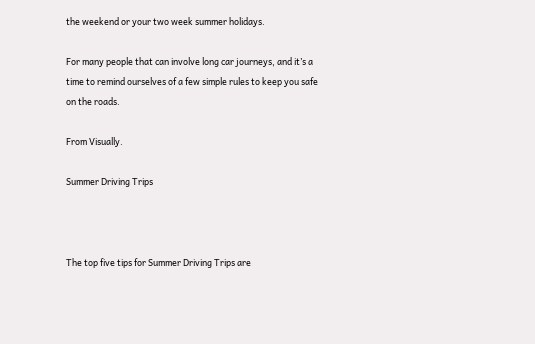the weekend or your two week summer holidays.

For many people that can involve long car journeys, and it’s a time to remind ourselves of a few simple rules to keep you safe on the roads.

From Visually.

Summer Driving Trips



The top five tips for Summer Driving Trips are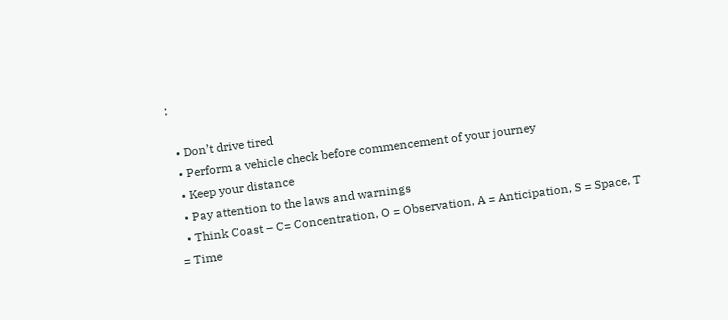:

  • Don’t drive tired
  • Perform a vehicle check before commencement of your journey
  • Keep your distance
  • Pay attention to the laws and warnings
  • Think Coast – C= Concentration, O = Observation, A = Anticipation, S = Space, T = Time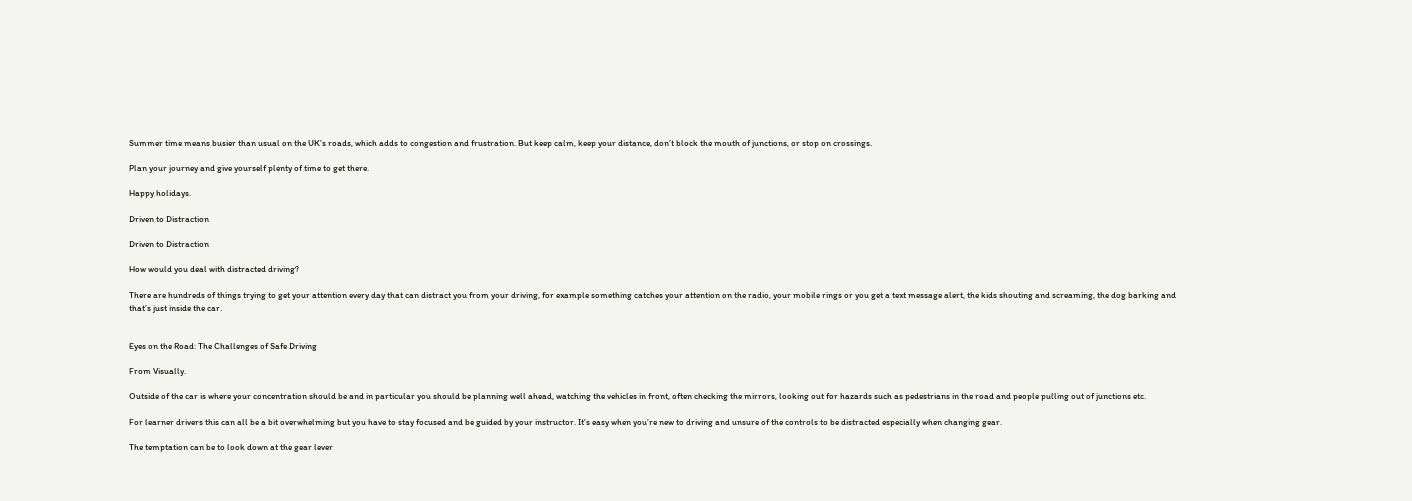Summer time means busier than usual on the UK’s roads, which adds to congestion and frustration. But keep calm, keep your distance, don’t block the mouth of junctions, or stop on crossings.

Plan your journey and give yourself plenty of time to get there.

Happy holidays.

Driven to Distraction

Driven to Distraction

How would you deal with distracted driving?

There are hundreds of things trying to get your attention every day that can distract you from your driving, for example something catches your attention on the radio, your mobile rings or you get a text message alert, the kids shouting and screaming, the dog barking and that’s just inside the car.


Eyes on the Road: The Challenges of Safe Driving

From Visually.

Outside of the car is where your concentration should be and in particular you should be planning well ahead, watching the vehicles in front, often checking the mirrors, looking out for hazards such as pedestrians in the road and people pulling out of junctions etc.

For learner drivers this can all be a bit overwhelming but you have to stay focused and be guided by your instructor. It’s easy when you’re new to driving and unsure of the controls to be distracted especially when changing gear.

The temptation can be to look down at the gear lever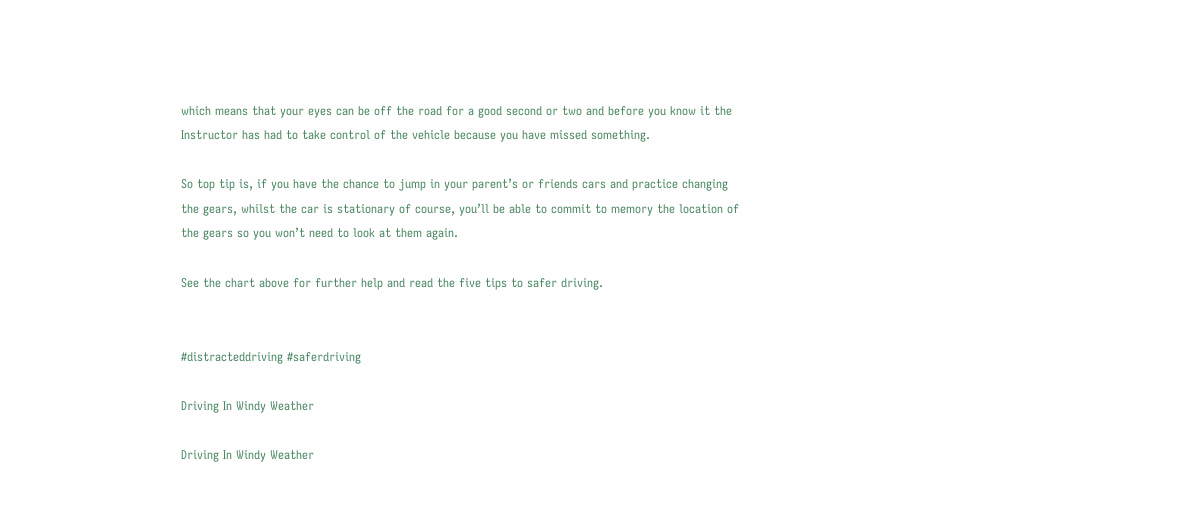which means that your eyes can be off the road for a good second or two and before you know it the Instructor has had to take control of the vehicle because you have missed something.

So top tip is, if you have the chance to jump in your parent’s or friends cars and practice changing the gears, whilst the car is stationary of course, you’ll be able to commit to memory the location of the gears so you won’t need to look at them again.

See the chart above for further help and read the five tips to safer driving.


#distracteddriving #saferdriving

Driving In Windy Weather

Driving In Windy Weather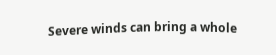Severe winds can bring a whole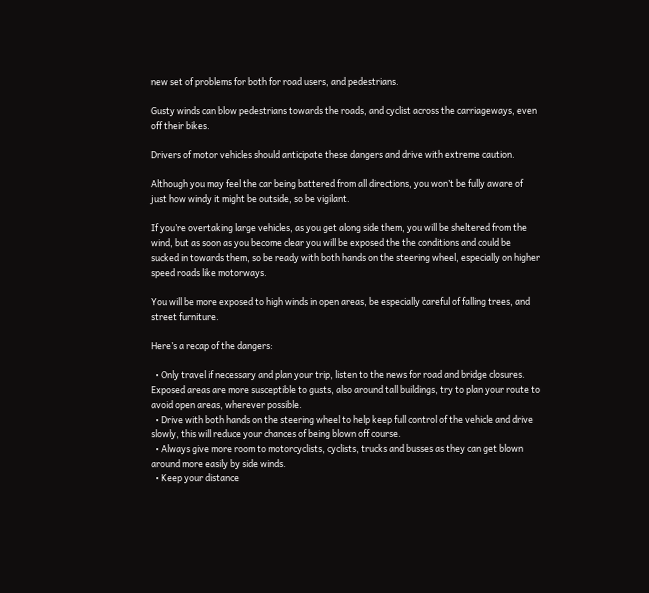new set of problems for both for road users, and pedestrians.

Gusty winds can blow pedestrians towards the roads, and cyclist across the carriageways, even off their bikes.

Drivers of motor vehicles should anticipate these dangers and drive with extreme caution.

Although you may feel the car being battered from all directions, you won’t be fully aware of just how windy it might be outside, so be vigilant.

If you’re overtaking large vehicles, as you get along side them, you will be sheltered from the wind, but as soon as you become clear you will be exposed the the conditions and could be sucked in towards them, so be ready with both hands on the steering wheel, especially on higher speed roads like motorways.

You will be more exposed to high winds in open areas, be especially careful of falling trees, and street furniture.

Here’s a recap of the dangers:

  • Only travel if necessary and plan your trip, listen to the news for road and bridge closures. Exposed areas are more susceptible to gusts, also around tall buildings, try to plan your route to avoid open areas, wherever possible.
  • Drive with both hands on the steering wheel to help keep full control of the vehicle and drive slowly, this will reduce your chances of being blown off course.
  • Always give more room to motorcyclists, cyclists, trucks and busses as they can get blown around more easily by side winds.
  • Keep your distance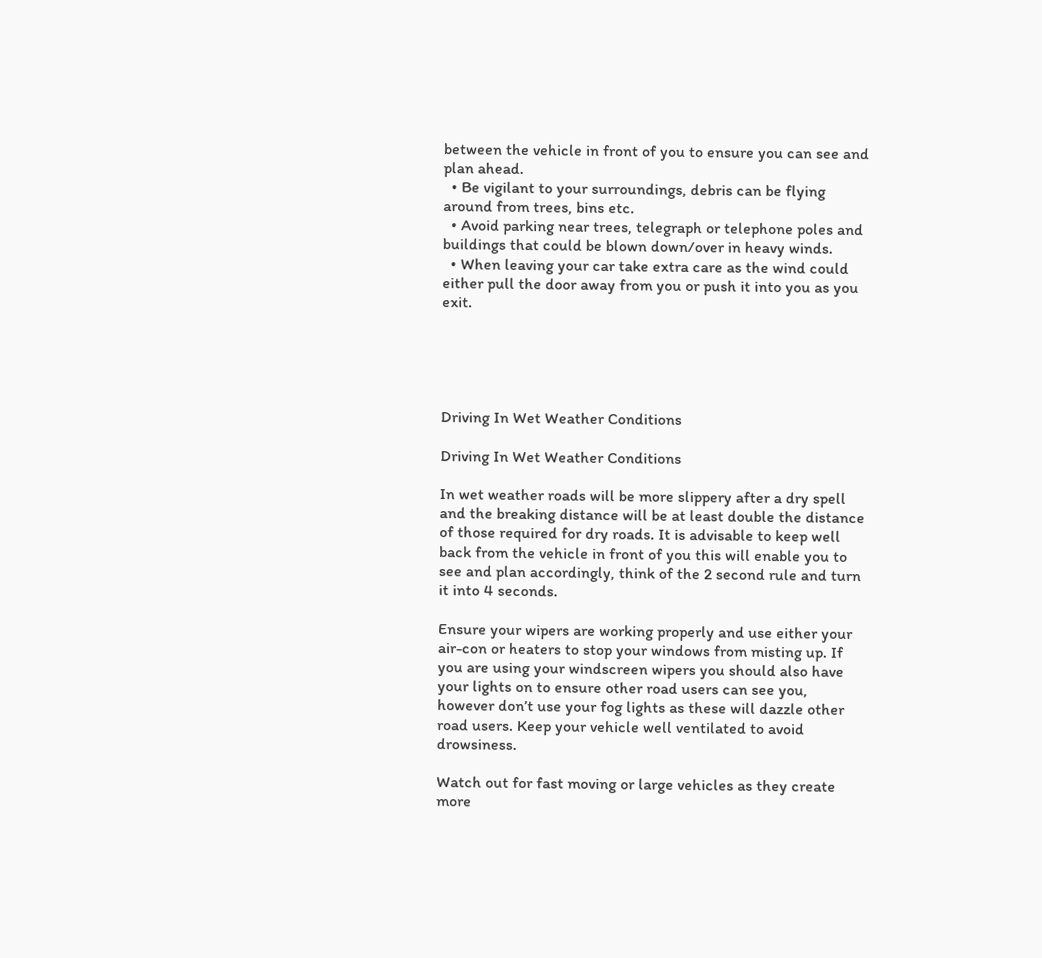between the vehicle in front of you to ensure you can see and plan ahead.
  • Be vigilant to your surroundings, debris can be flying around from trees, bins etc.
  • Avoid parking near trees, telegraph or telephone poles and buildings that could be blown down/over in heavy winds.
  • When leaving your car take extra care as the wind could either pull the door away from you or push it into you as you exit.





Driving In Wet Weather Conditions

Driving In Wet Weather Conditions

In wet weather roads will be more slippery after a dry spell and the breaking distance will be at least double the distance of those required for dry roads. It is advisable to keep well back from the vehicle in front of you this will enable you to see and plan accordingly, think of the 2 second rule and turn it into 4 seconds.

Ensure your wipers are working properly and use either your air-con or heaters to stop your windows from misting up. If you are using your windscreen wipers you should also have your lights on to ensure other road users can see you, however don’t use your fog lights as these will dazzle other road users. Keep your vehicle well ventilated to avoid drowsiness.

Watch out for fast moving or large vehicles as they create more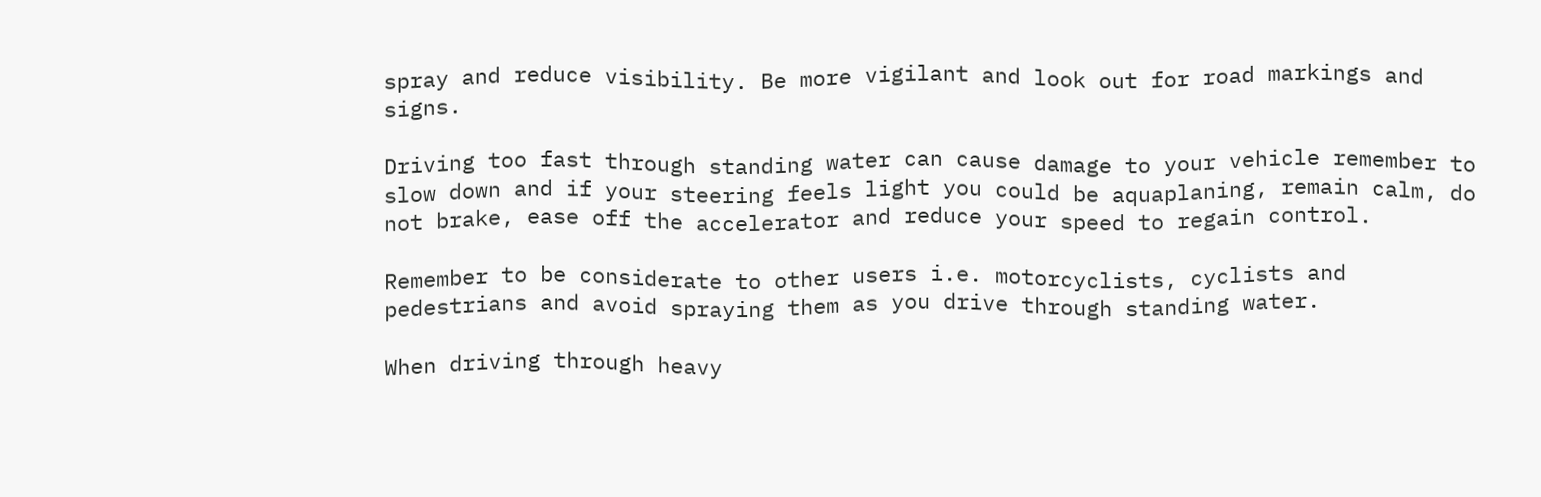spray and reduce visibility. Be more vigilant and look out for road markings and signs.

Driving too fast through standing water can cause damage to your vehicle remember to slow down and if your steering feels light you could be aquaplaning, remain calm, do not brake, ease off the accelerator and reduce your speed to regain control.

Remember to be considerate to other users i.e. motorcyclists, cyclists and pedestrians and avoid spraying them as you drive through standing water.

When driving through heavy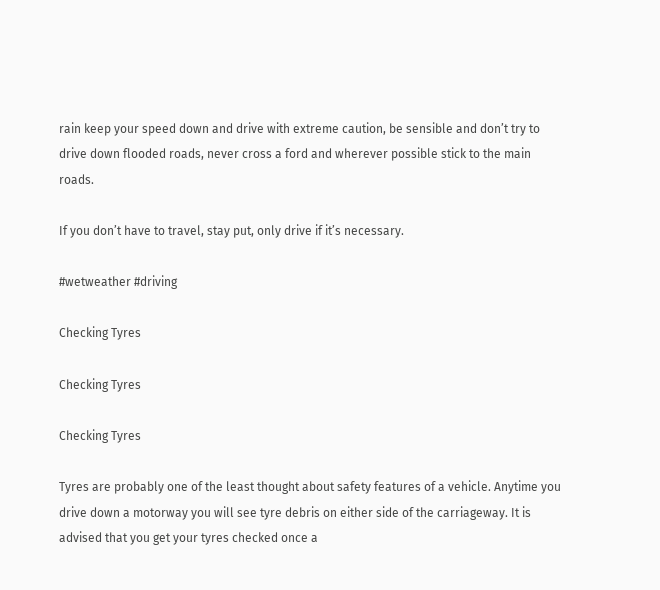rain keep your speed down and drive with extreme caution, be sensible and don’t try to drive down flooded roads, never cross a ford and wherever possible stick to the main roads.

If you don’t have to travel, stay put, only drive if it’s necessary.

#wetweather #driving

Checking Tyres

Checking Tyres

Checking Tyres

Tyres are probably one of the least thought about safety features of a vehicle. Anytime you drive down a motorway you will see tyre debris on either side of the carriageway. It is advised that you get your tyres checked once a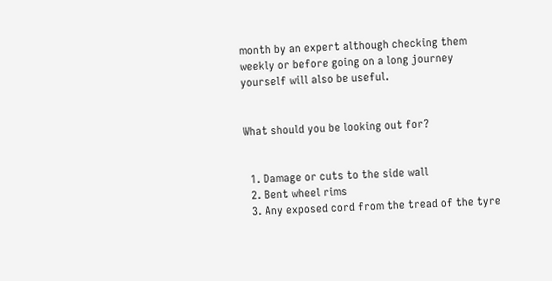month by an expert although checking them weekly or before going on a long journey yourself will also be useful.


What should you be looking out for?


  1. Damage or cuts to the side wall
  2. Bent wheel rims
  3. Any exposed cord from the tread of the tyre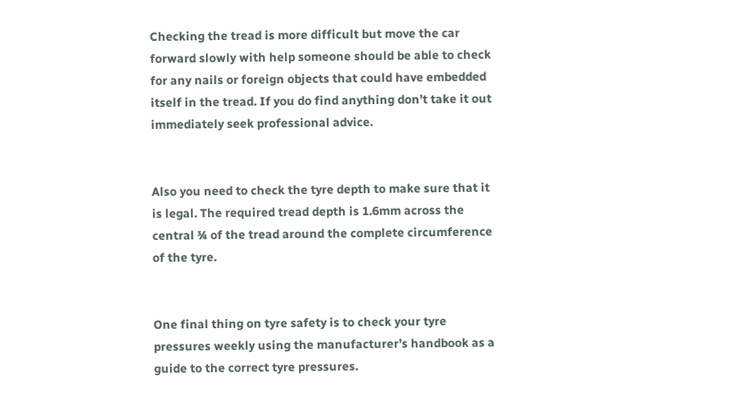Checking the tread is more difficult but move the car forward slowly with help someone should be able to check for any nails or foreign objects that could have embedded itself in the tread. If you do find anything don’t take it out immediately seek professional advice.


Also you need to check the tyre depth to make sure that it is legal. The required tread depth is 1.6mm across the central ¾ of the tread around the complete circumference of the tyre.


One final thing on tyre safety is to check your tyre pressures weekly using the manufacturer’s handbook as a guide to the correct tyre pressures.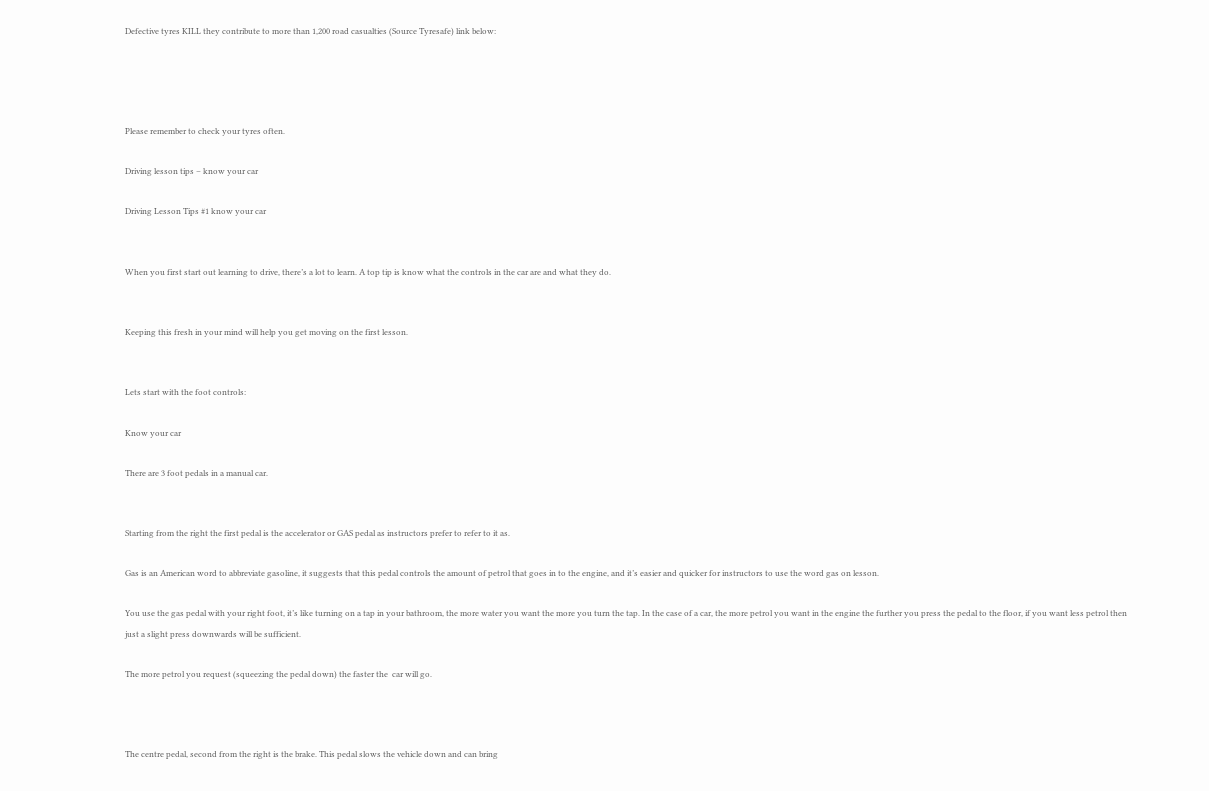Defective tyres KILL they contribute to more than 1,200 road casualties (Source Tyresafe) link below:




Please remember to check your tyres often.

Driving lesson tips – know your car

Driving Lesson Tips #1 know your car


When you first start out learning to drive, there’s a lot to learn. A top tip is know what the controls in the car are and what they do.


Keeping this fresh in your mind will help you get moving on the first lesson.


Lets start with the foot controls:

Know your car

There are 3 foot pedals in a manual car.


Starting from the right the first pedal is the accelerator or GAS pedal as instructors prefer to refer to it as.

Gas is an American word to abbreviate gasoline, it suggests that this pedal controls the amount of petrol that goes in to the engine, and it’s easier and quicker for instructors to use the word gas on lesson.

You use the gas pedal with your right foot, it’s like turning on a tap in your bathroom, the more water you want the more you turn the tap. In the case of a car, the more petrol you want in the engine the further you press the pedal to the floor, if you want less petrol then just a slight press downwards will be sufficient.

The more petrol you request (squeezing the pedal down) the faster the  car will go.



The centre pedal, second from the right is the brake. This pedal slows the vehicle down and can bring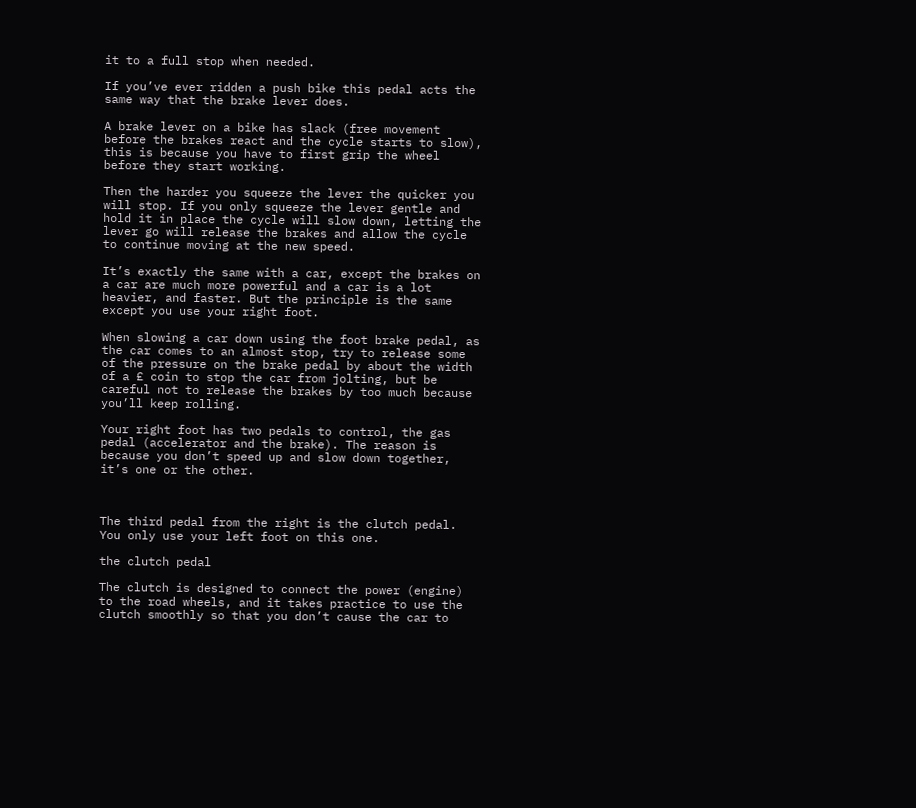it to a full stop when needed.

If you’ve ever ridden a push bike this pedal acts the same way that the brake lever does.

A brake lever on a bike has slack (free movement before the brakes react and the cycle starts to slow), this is because you have to first grip the wheel before they start working.

Then the harder you squeeze the lever the quicker you will stop. If you only squeeze the lever gentle and hold it in place the cycle will slow down, letting the lever go will release the brakes and allow the cycle to continue moving at the new speed.

It’s exactly the same with a car, except the brakes on a car are much more powerful and a car is a lot heavier, and faster. But the principle is the same except you use your right foot.

When slowing a car down using the foot brake pedal, as the car comes to an almost stop, try to release some of the pressure on the brake pedal by about the width of a £ coin to stop the car from jolting, but be careful not to release the brakes by too much because you’ll keep rolling.

Your right foot has two pedals to control, the gas pedal (accelerator and the brake). The reason is because you don’t speed up and slow down together, it’s one or the other.



The third pedal from the right is the clutch pedal. You only use your left foot on this one.

the clutch pedal

The clutch is designed to connect the power (engine) to the road wheels, and it takes practice to use the clutch smoothly so that you don’t cause the car to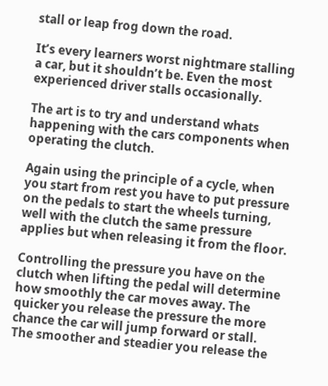stall or leap frog down the road.

It’s every learners worst nightmare stalling a car, but it shouldn’t be. Even the most experienced driver stalls occasionally.

The art is to try and understand whats happening with the cars components when operating the clutch.

Again using the principle of a cycle, when you start from rest you have to put pressure on the pedals to start the wheels turning, well with the clutch the same pressure applies but when releasing it from the floor.

Controlling the pressure you have on the clutch when lifting the pedal will determine how smoothly the car moves away. The quicker you release the pressure the more chance the car will jump forward or stall. The smoother and steadier you release the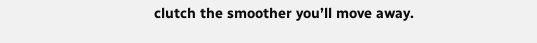clutch the smoother you’ll move away.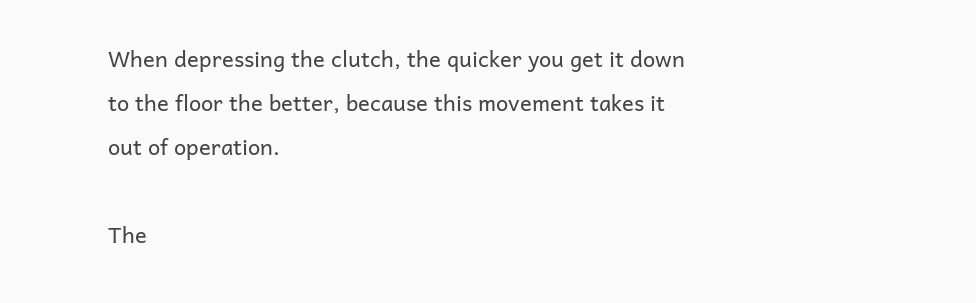When depressing the clutch, the quicker you get it down to the floor the better, because this movement takes it out of operation.

The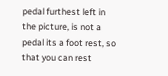pedal furthest left in the picture, is not a pedal its a foot rest, so that you can rest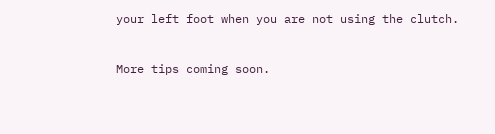your left foot when you are not using the clutch.


More tips coming soon.